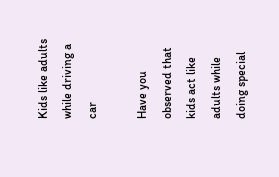Kids like adults while driving a car

Have you observed that kids act like adults while doing special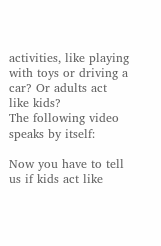activities, like playing with toys or driving a car? Or adults act like kids?
The following video speaks by itself:

Now you have to tell us if kids act like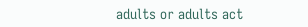adults or adults act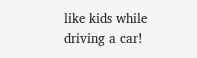like kids while driving a car!